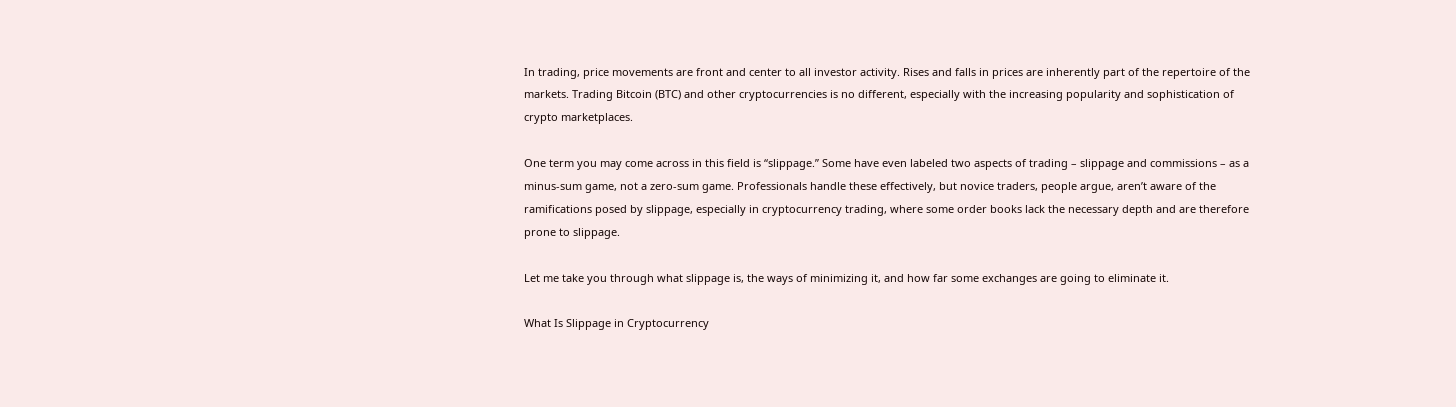In trading, price movements are front and center to all investor activity. Rises and falls in prices are inherently part of the repertoire of the markets. Trading Bitcoin (BTC) and other cryptocurrencies is no different, especially with the increasing popularity and sophistication of crypto marketplaces.

One term you may come across in this field is “slippage.” Some have even labeled two aspects of trading – slippage and commissions – as a minus-sum game, not a zero-sum game. Professionals handle these effectively, but novice traders, people argue, aren’t aware of the ramifications posed by slippage, especially in cryptocurrency trading, where some order books lack the necessary depth and are therefore prone to slippage.

Let me take you through what slippage is, the ways of minimizing it, and how far some exchanges are going to eliminate it.

What Is Slippage in Cryptocurrency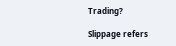Trading?

Slippage refers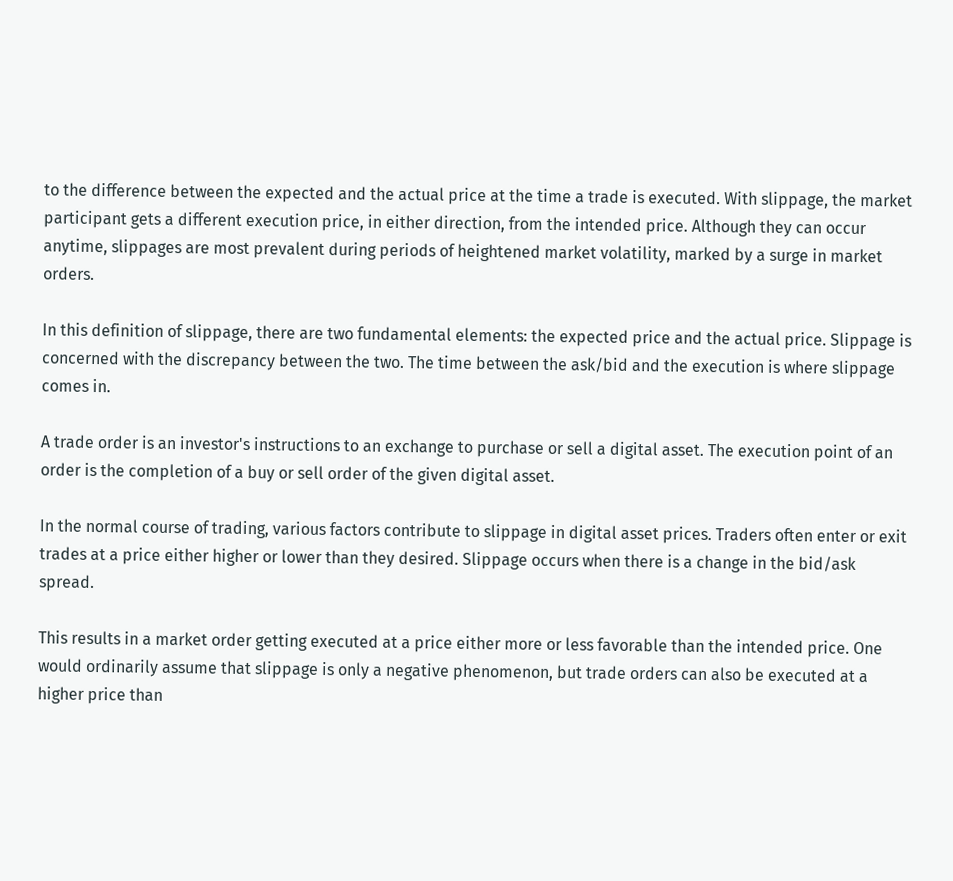to the difference between the expected and the actual price at the time a trade is executed. With slippage, the market participant gets a different execution price, in either direction, from the intended price. Although they can occur anytime, slippages are most prevalent during periods of heightened market volatility, marked by a surge in market orders.

In this definition of slippage, there are two fundamental elements: the expected price and the actual price. Slippage is concerned with the discrepancy between the two. The time between the ask/bid and the execution is where slippage comes in.

A trade order is an investor's instructions to an exchange to purchase or sell a digital asset. The execution point of an order is the completion of a buy or sell order of the given digital asset.

In the normal course of trading, various factors contribute to slippage in digital asset prices. Traders often enter or exit trades at a price either higher or lower than they desired. Slippage occurs when there is a change in the bid/ask spread.

This results in a market order getting executed at a price either more or less favorable than the intended price. One would ordinarily assume that slippage is only a negative phenomenon, but trade orders can also be executed at a higher price than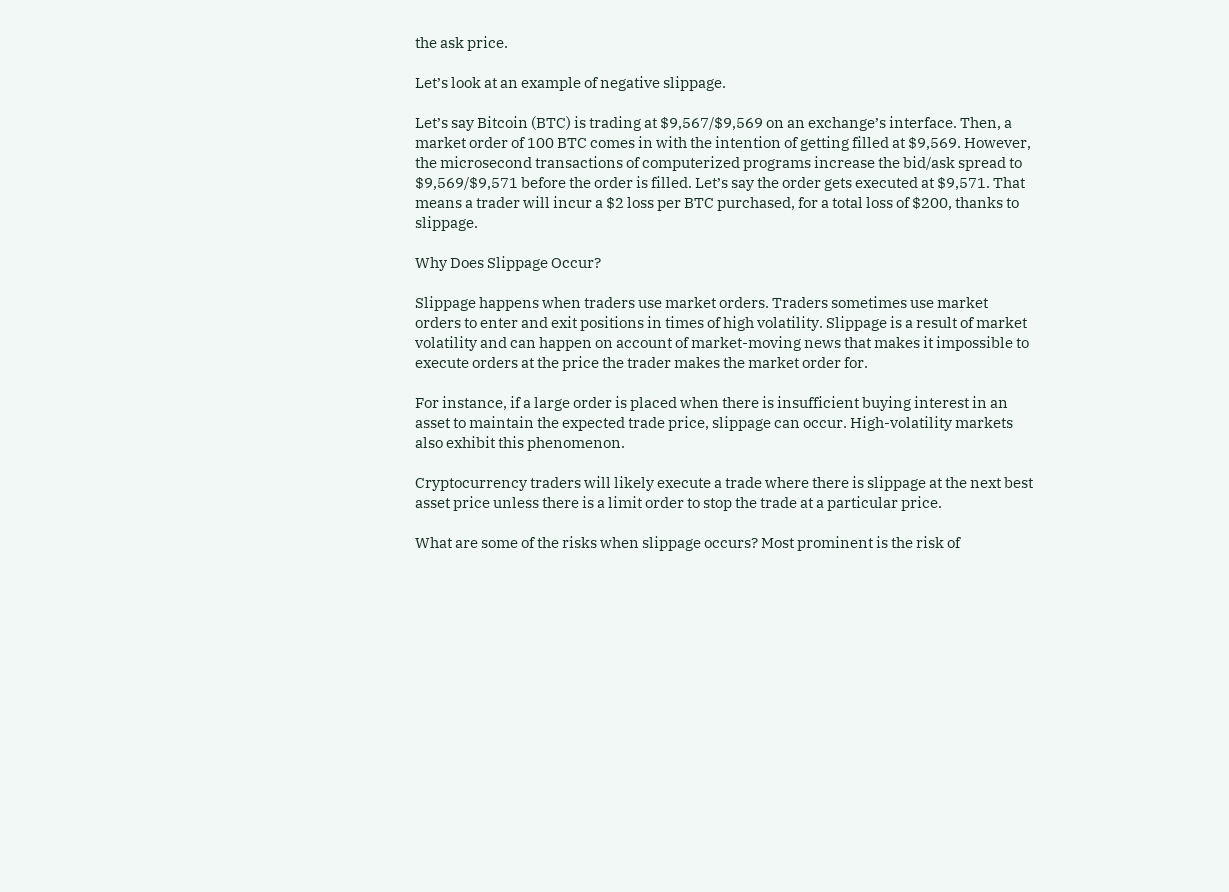the ask price.

Let’s look at an example of negative slippage.

Let’s say Bitcoin (BTC) is trading at $9,567/$9,569 on an exchange’s interface. Then, a market order of 100 BTC comes in with the intention of getting filled at $9,569. However, the microsecond transactions of computerized programs increase the bid/ask spread to $9,569/$9,571 before the order is filled. Let’s say the order gets executed at $9,571. That means a trader will incur a $2 loss per BTC purchased, for a total loss of $200, thanks to slippage.

Why Does Slippage Occur?

Slippage happens when traders use market orders. Traders sometimes use market orders to enter and exit positions in times of high volatility. Slippage is a result of market volatility and can happen on account of market-moving news that makes it impossible to execute orders at the price the trader makes the market order for.

For instance, if a large order is placed when there is insufficient buying interest in an asset to maintain the expected trade price, slippage can occur. High-volatility markets also exhibit this phenomenon.

Cryptocurrency traders will likely execute a trade where there is slippage at the next best asset price unless there is a limit order to stop the trade at a particular price.

What are some of the risks when slippage occurs? Most prominent is the risk of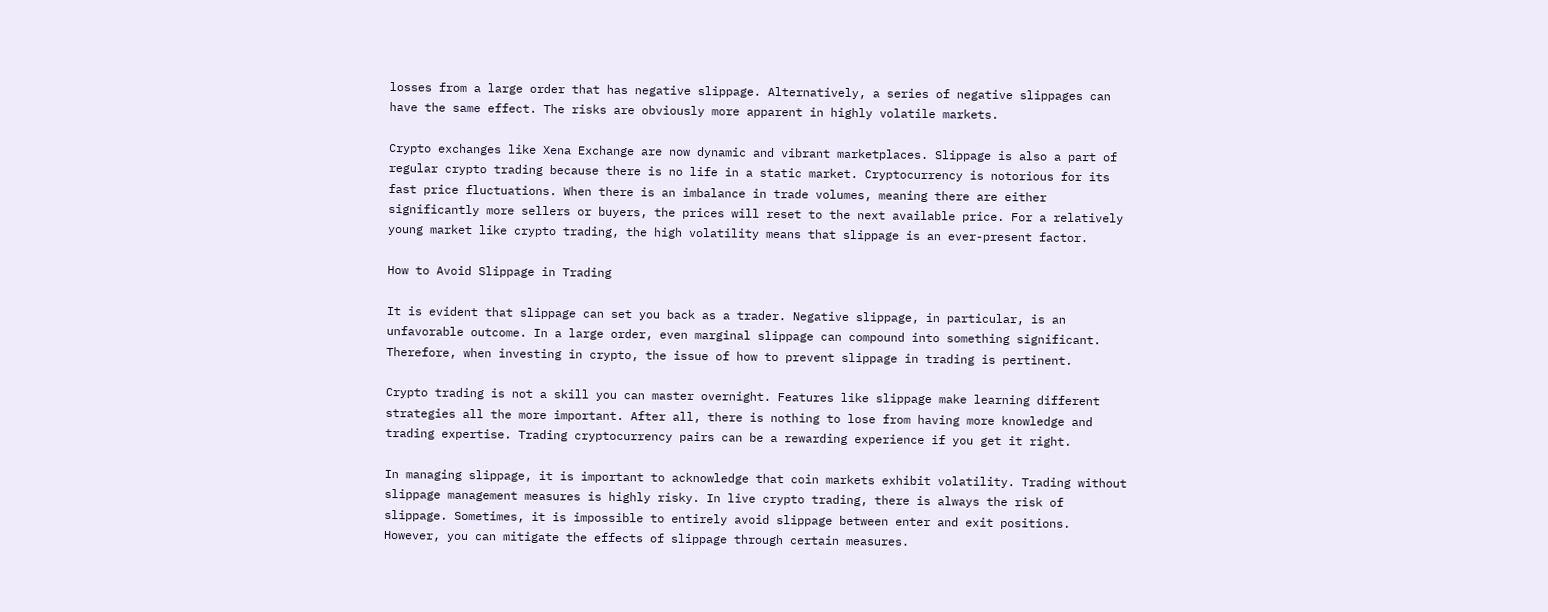losses from a large order that has negative slippage. Alternatively, a series of negative slippages can have the same effect. The risks are obviously more apparent in highly volatile markets.

Crypto exchanges like Xena Exchange are now dynamic and vibrant marketplaces. Slippage is also a part of regular crypto trading because there is no life in a static market. Cryptocurrency is notorious for its fast price fluctuations. When there is an imbalance in trade volumes, meaning there are either significantly more sellers or buyers, the prices will reset to the next available price. For a relatively young market like crypto trading, the high volatility means that slippage is an ever-present factor.

How to Avoid Slippage in Trading

It is evident that slippage can set you back as a trader. Negative slippage, in particular, is an unfavorable outcome. In a large order, even marginal slippage can compound into something significant. Therefore, when investing in crypto, the issue of how to prevent slippage in trading is pertinent.

Crypto trading is not a skill you can master overnight. Features like slippage make learning different strategies all the more important. After all, there is nothing to lose from having more knowledge and trading expertise. Trading cryptocurrency pairs can be a rewarding experience if you get it right.

In managing slippage, it is important to acknowledge that coin markets exhibit volatility. Trading without slippage management measures is highly risky. In live crypto trading, there is always the risk of slippage. Sometimes, it is impossible to entirely avoid slippage between enter and exit positions. However, you can mitigate the effects of slippage through certain measures.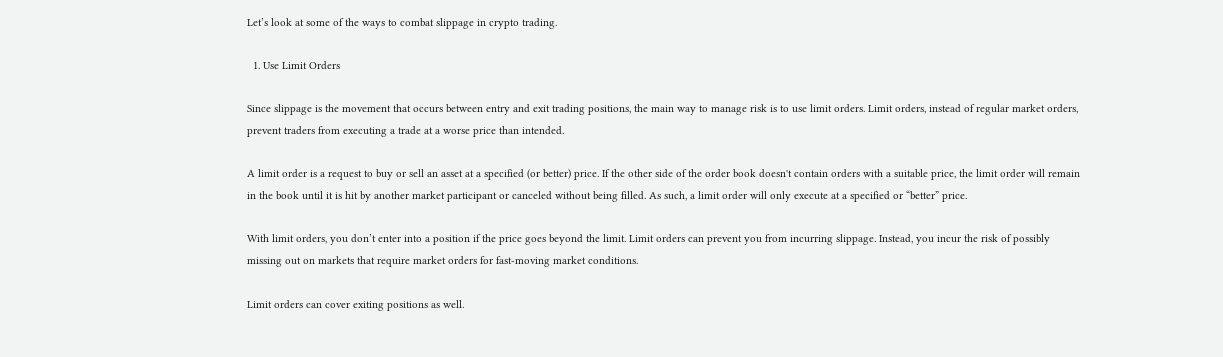Let’s look at some of the ways to combat slippage in crypto trading.

  1. Use Limit Orders

Since slippage is the movement that occurs between entry and exit trading positions, the main way to manage risk is to use limit orders. Limit orders, instead of regular market orders, prevent traders from executing a trade at a worse price than intended.

A limit order is a request to buy or sell an asset at a specified (or better) price. If the other side of the order book doesn't contain orders with a suitable price, the limit order will remain in the book until it is hit by another market participant or canceled without being filled. As such, a limit order will only execute at a specified or “better” price.

With limit orders, you don’t enter into a position if the price goes beyond the limit. Limit orders can prevent you from incurring slippage. Instead, you incur the risk of possibly missing out on markets that require market orders for fast-moving market conditions.

Limit orders can cover exiting positions as well.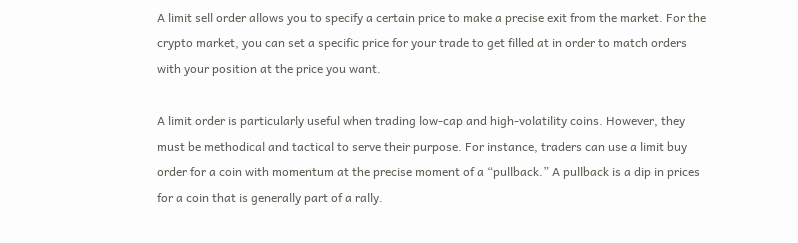A limit sell order allows you to specify a certain price to make a precise exit from the market. For the crypto market, you can set a specific price for your trade to get filled at in order to match orders with your position at the price you want.

A limit order is particularly useful when trading low-cap and high-volatility coins. However, they must be methodical and tactical to serve their purpose. For instance, traders can use a limit buy order for a coin with momentum at the precise moment of a “pullback.” A pullback is a dip in prices for a coin that is generally part of a rally.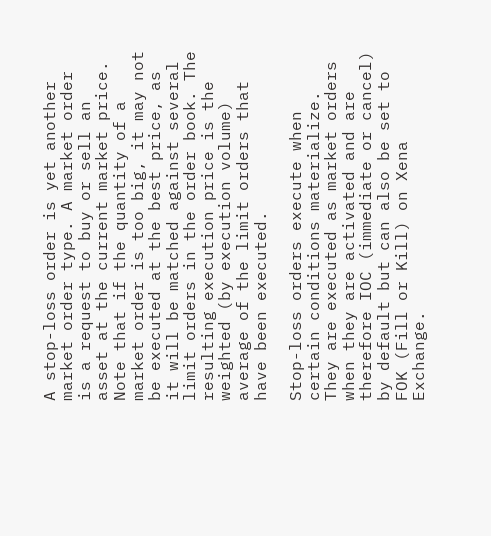A stop-loss order is yet another market order type. A market order is a request to buy or sell an asset at the current market price. Note that if the quantity of a market order is too big, it may not be executed at the best price, as it will be matched against several limit orders in the order book. The resulting execution price is the weighted (by execution volume) average of the limit orders that have been executed.

Stop-loss orders execute when certain conditions materialize. They are executed as market orders when they are activated and are therefore IOC (immediate or cancel) by default but can also be set to FOK (Fill or Kill) on Xena Exchange.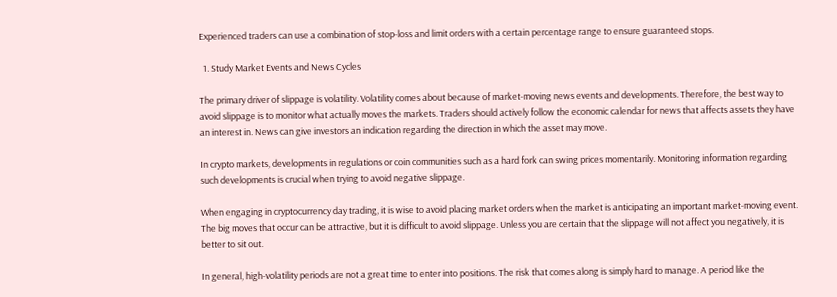Experienced traders can use a combination of stop-loss and limit orders with a certain percentage range to ensure guaranteed stops.

  1. Study Market Events and News Cycles

The primary driver of slippage is volatility. Volatility comes about because of market-moving news events and developments. Therefore, the best way to avoid slippage is to monitor what actually moves the markets. Traders should actively follow the economic calendar for news that affects assets they have an interest in. News can give investors an indication regarding the direction in which the asset may move.

In crypto markets, developments in regulations or coin communities such as a hard fork can swing prices momentarily. Monitoring information regarding such developments is crucial when trying to avoid negative slippage.

When engaging in cryptocurrency day trading, it is wise to avoid placing market orders when the market is anticipating an important market-moving event. The big moves that occur can be attractive, but it is difficult to avoid slippage. Unless you are certain that the slippage will not affect you negatively, it is better to sit out.

In general, high-volatility periods are not a great time to enter into positions. The risk that comes along is simply hard to manage. A period like the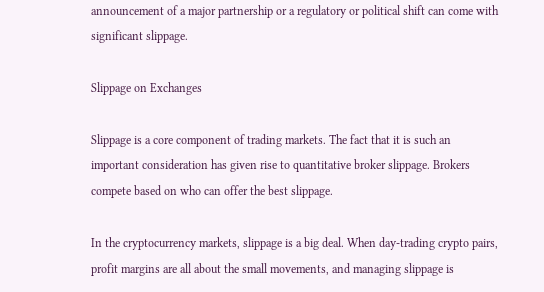announcement of a major partnership or a regulatory or political shift can come with significant slippage.

Slippage on Exchanges

Slippage is a core component of trading markets. The fact that it is such an important consideration has given rise to quantitative broker slippage. Brokers compete based on who can offer the best slippage.

In the cryptocurrency markets, slippage is a big deal. When day-trading crypto pairs, profit margins are all about the small movements, and managing slippage is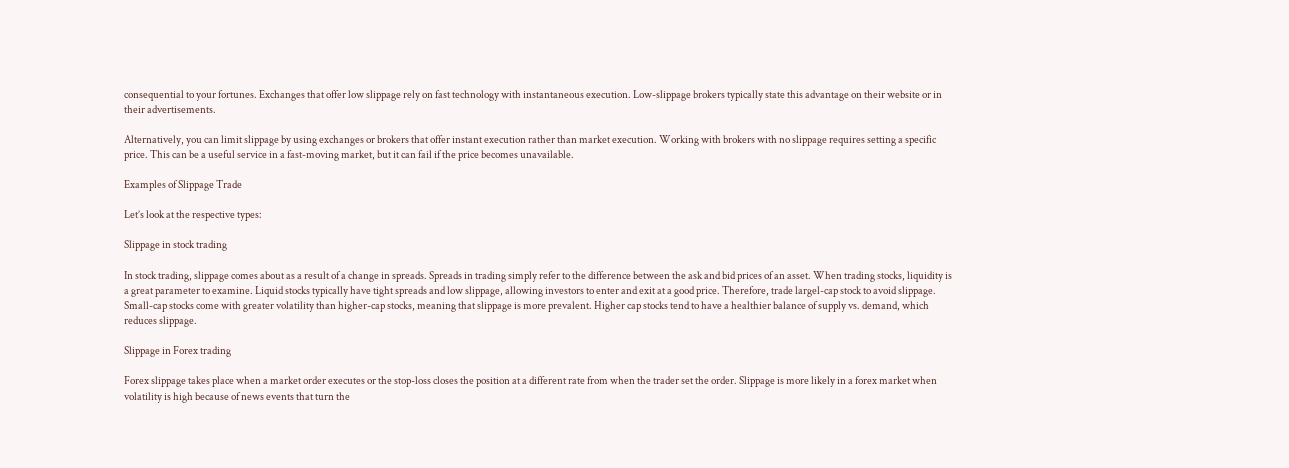consequential to your fortunes. Exchanges that offer low slippage rely on fast technology with instantaneous execution. Low-slippage brokers typically state this advantage on their website or in their advertisements.

Alternatively, you can limit slippage by using exchanges or brokers that offer instant execution rather than market execution. Working with brokers with no slippage requires setting a specific price. This can be a useful service in a fast-moving market, but it can fail if the price becomes unavailable.

Examples of Slippage Trade

Let’s look at the respective types:

Slippage in stock trading

In stock trading, slippage comes about as a result of a change in spreads. Spreads in trading simply refer to the difference between the ask and bid prices of an asset. When trading stocks, liquidity is a great parameter to examine. Liquid stocks typically have tight spreads and low slippage, allowing investors to enter and exit at a good price. Therefore, trade largel-cap stock to avoid slippage. Small-cap stocks come with greater volatility than higher-cap stocks, meaning that slippage is more prevalent. Higher cap stocks tend to have a healthier balance of supply vs. demand, which reduces slippage.

Slippage in Forex trading

Forex slippage takes place when a market order executes or the stop-loss closes the position at a different rate from when the trader set the order. Slippage is more likely in a forex market when volatility is high because of news events that turn the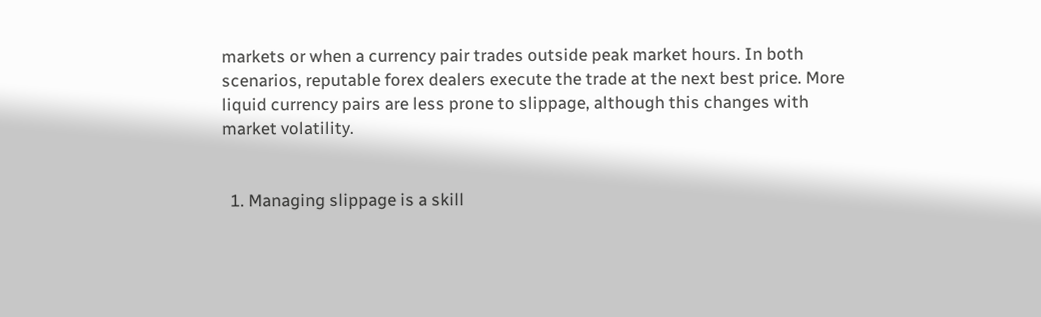markets or when a currency pair trades outside peak market hours. In both scenarios, reputable forex dealers execute the trade at the next best price. More liquid currency pairs are less prone to slippage, although this changes with market volatility.


  1. Managing slippage is a skill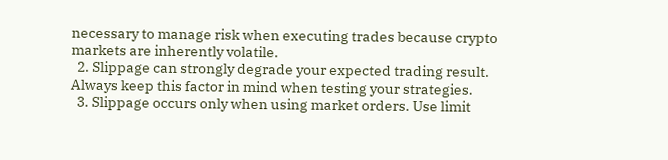necessary to manage risk when executing trades because crypto markets are inherently volatile.
  2. Slippage can strongly degrade your expected trading result. Always keep this factor in mind when testing your strategies.
  3. Slippage occurs only when using market orders. Use limit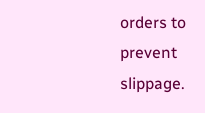orders to prevent slippage.